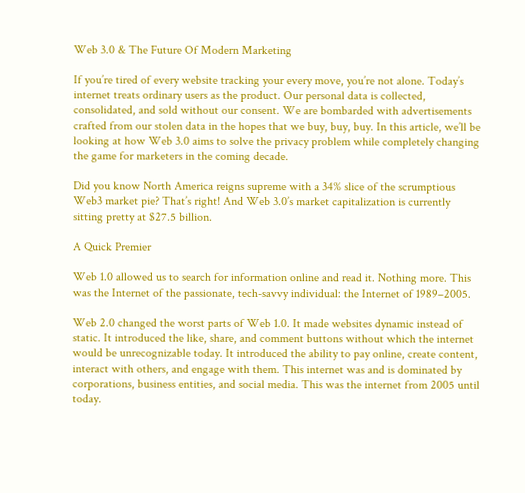Web 3.0 & The Future Of Modern Marketing

If you’re tired of every website tracking your every move, you’re not alone. Today’s internet treats ordinary users as the product. Our personal data is collected, consolidated, and sold without our consent. We are bombarded with advertisements crafted from our stolen data in the hopes that we buy, buy, buy. In this article, we’ll be looking at how Web 3.0 aims to solve the privacy problem while completely changing the game for marketers in the coming decade.

Did you know North America reigns supreme with a 34% slice of the scrumptious Web3 market pie? That’s right! And Web 3.0’s market capitalization is currently sitting pretty at $27.5 billion.

A Quick Premier

Web 1.0 allowed us to search for information online and read it. Nothing more. This was the Internet of the passionate, tech-savvy individual: the Internet of 1989–2005.

Web 2.0 changed the worst parts of Web 1.0. It made websites dynamic instead of static. It introduced the like, share, and comment buttons without which the internet would be unrecognizable today. It introduced the ability to pay online, create content, interact with others, and engage with them. This internet was and is dominated by corporations, business entities, and social media. This was the internet from 2005 until today.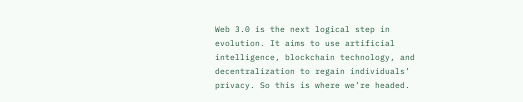Web 3.0 is the next logical step in evolution. It aims to use artificial intelligence, blockchain technology, and decentralization to regain individuals’ privacy. So this is where we’re headed.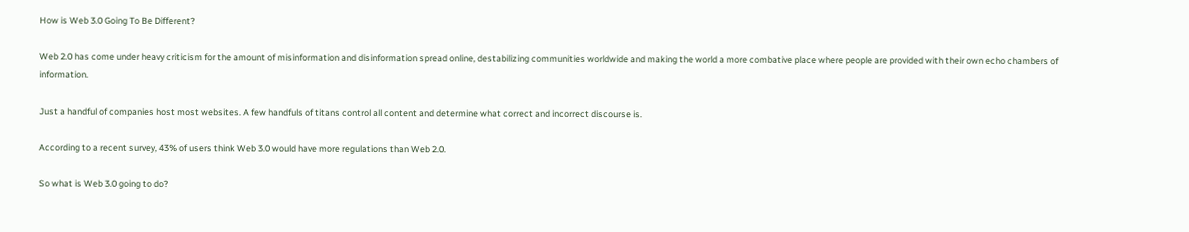How is Web 3.0 Going To Be Different?

Web 2.0 has come under heavy criticism for the amount of misinformation and disinformation spread online, destabilizing communities worldwide and making the world a more combative place where people are provided with their own echo chambers of information.

Just a handful of companies host most websites. A few handfuls of titans control all content and determine what correct and incorrect discourse is.

According to a recent survey, 43% of users think Web 3.0 would have more regulations than Web 2.0.

So what is Web 3.0 going to do?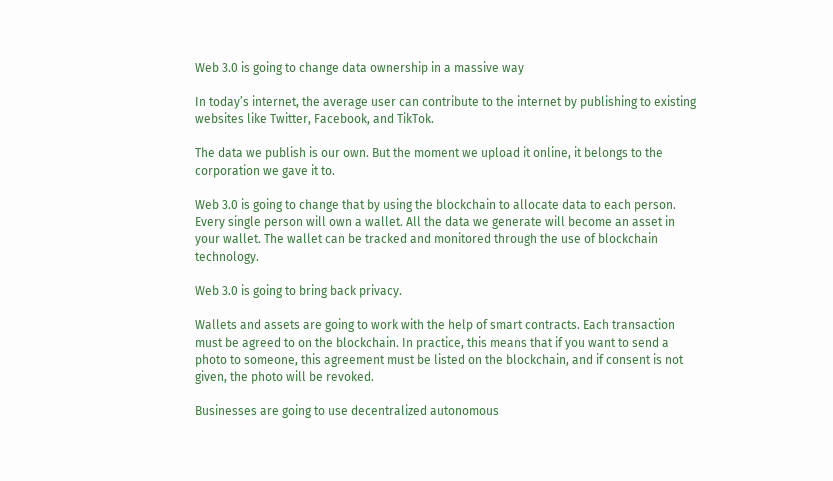Web 3.0 is going to change data ownership in a massive way

In today’s internet, the average user can contribute to the internet by publishing to existing websites like Twitter, Facebook, and TikTok.

The data we publish is our own. But the moment we upload it online, it belongs to the corporation we gave it to.

Web 3.0 is going to change that by using the blockchain to allocate data to each person. Every single person will own a wallet. All the data we generate will become an asset in your wallet. The wallet can be tracked and monitored through the use of blockchain technology.

Web 3.0 is going to bring back privacy.

Wallets and assets are going to work with the help of smart contracts. Each transaction must be agreed to on the blockchain. In practice, this means that if you want to send a photo to someone, this agreement must be listed on the blockchain, and if consent is not given, the photo will be revoked.

Businesses are going to use decentralized autonomous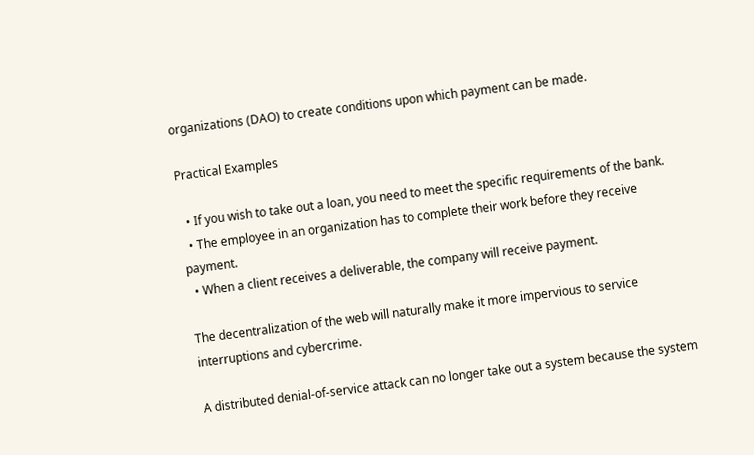organizations (DAO) to create conditions upon which payment can be made.

Practical Examples

  • If you wish to take out a loan, you need to meet the specific requirements of the bank.
  • The employee in an organization has to complete their work before they receive payment.
  • When a client receives a deliverable, the company will receive payment.

The decentralization of the web will naturally make it more impervious to service interruptions and cybercrime.

A distributed denial-of-service attack can no longer take out a system because the system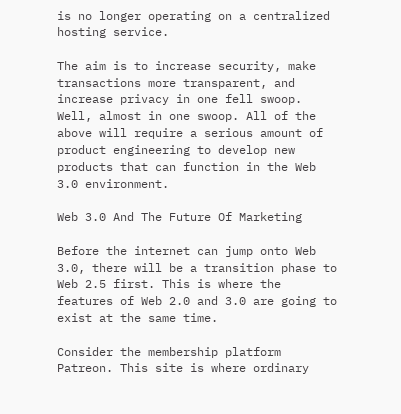is no longer operating on a centralized hosting service.

The aim is to increase security, make transactions more transparent, and increase privacy in one fell swoop. Well, almost in one swoop. All of the above will require a serious amount of product engineering to develop new products that can function in the Web 3.0 environment.

Web 3.0 And The Future Of Marketing

Before the internet can jump onto Web 3.0, there will be a transition phase to Web 2.5 first. This is where the features of Web 2.0 and 3.0 are going to exist at the same time.

Consider the membership platform Patreon. This site is where ordinary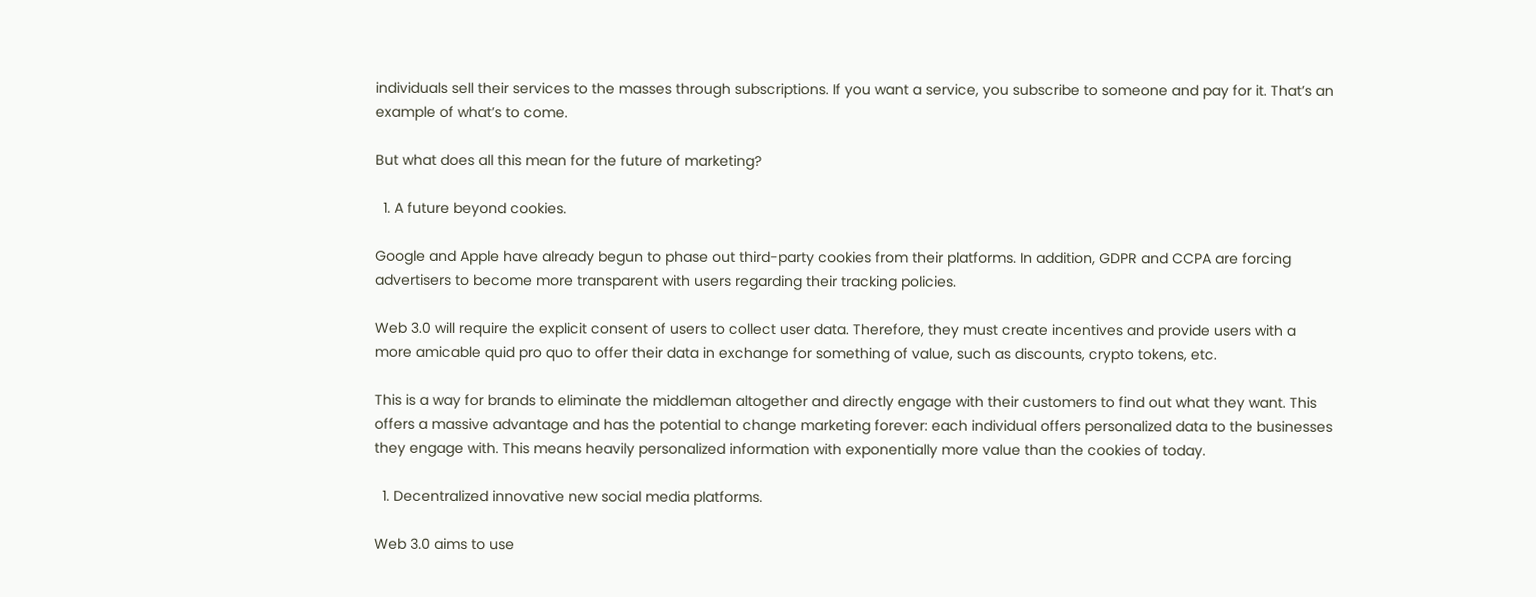individuals sell their services to the masses through subscriptions. If you want a service, you subscribe to someone and pay for it. That’s an example of what’s to come.

But what does all this mean for the future of marketing?

  1. A future beyond cookies.

Google and Apple have already begun to phase out third-party cookies from their platforms. In addition, GDPR and CCPA are forcing advertisers to become more transparent with users regarding their tracking policies.

Web 3.0 will require the explicit consent of users to collect user data. Therefore, they must create incentives and provide users with a more amicable quid pro quo to offer their data in exchange for something of value, such as discounts, crypto tokens, etc.

This is a way for brands to eliminate the middleman altogether and directly engage with their customers to find out what they want. This offers a massive advantage and has the potential to change marketing forever: each individual offers personalized data to the businesses they engage with. This means heavily personalized information with exponentially more value than the cookies of today.

  1. Decentralized innovative new social media platforms.

Web 3.0 aims to use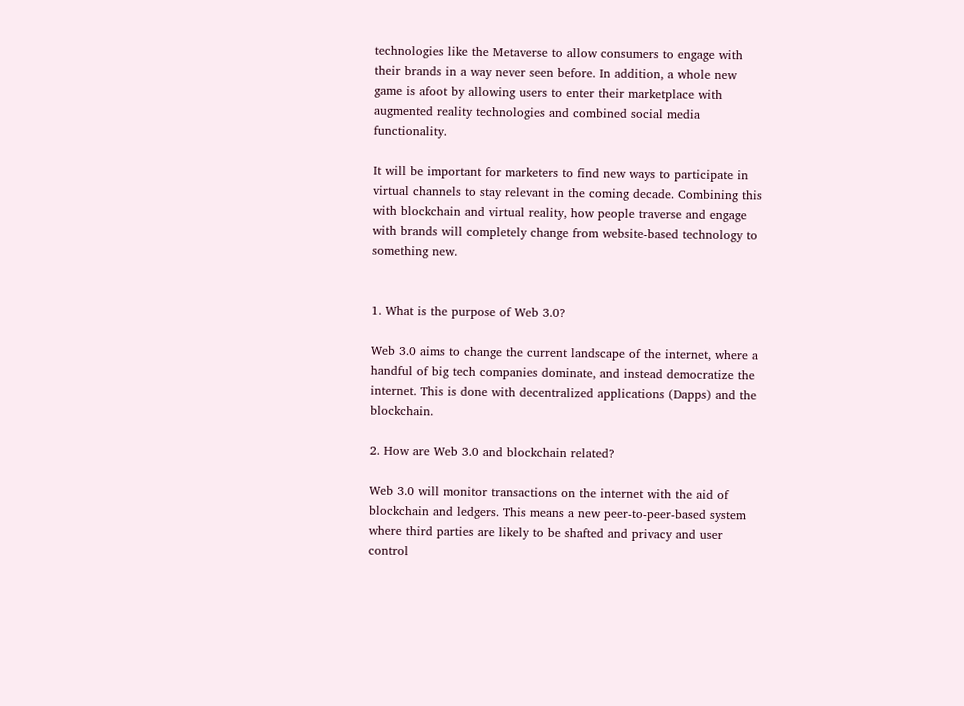technologies like the Metaverse to allow consumers to engage with their brands in a way never seen before. In addition, a whole new game is afoot by allowing users to enter their marketplace with augmented reality technologies and combined social media functionality.

It will be important for marketers to find new ways to participate in virtual channels to stay relevant in the coming decade. Combining this with blockchain and virtual reality, how people traverse and engage with brands will completely change from website-based technology to something new.


1. What is the purpose of Web 3.0?

Web 3.0 aims to change the current landscape of the internet, where a handful of big tech companies dominate, and instead democratize the internet. This is done with decentralized applications (Dapps) and the blockchain.

2. How are Web 3.0 and blockchain related?

Web 3.0 will monitor transactions on the internet with the aid of blockchain and ledgers. This means a new peer-to-peer-based system where third parties are likely to be shafted and privacy and user control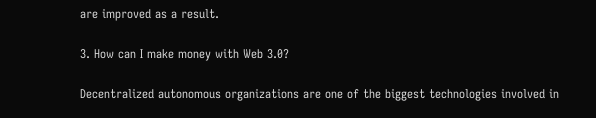are improved as a result.

3. How can I make money with Web 3.0?

Decentralized autonomous organizations are one of the biggest technologies involved in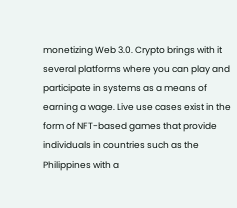monetizing Web 3.0. Crypto brings with it several platforms where you can play and participate in systems as a means of earning a wage. Live use cases exist in the form of NFT-based games that provide individuals in countries such as the Philippines with a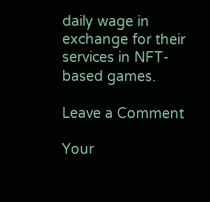daily wage in exchange for their services in NFT-based games.

Leave a Comment

Your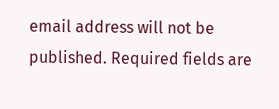email address will not be published. Required fields are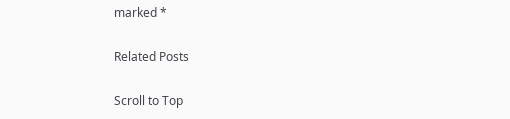marked *

Related Posts

Scroll to Top